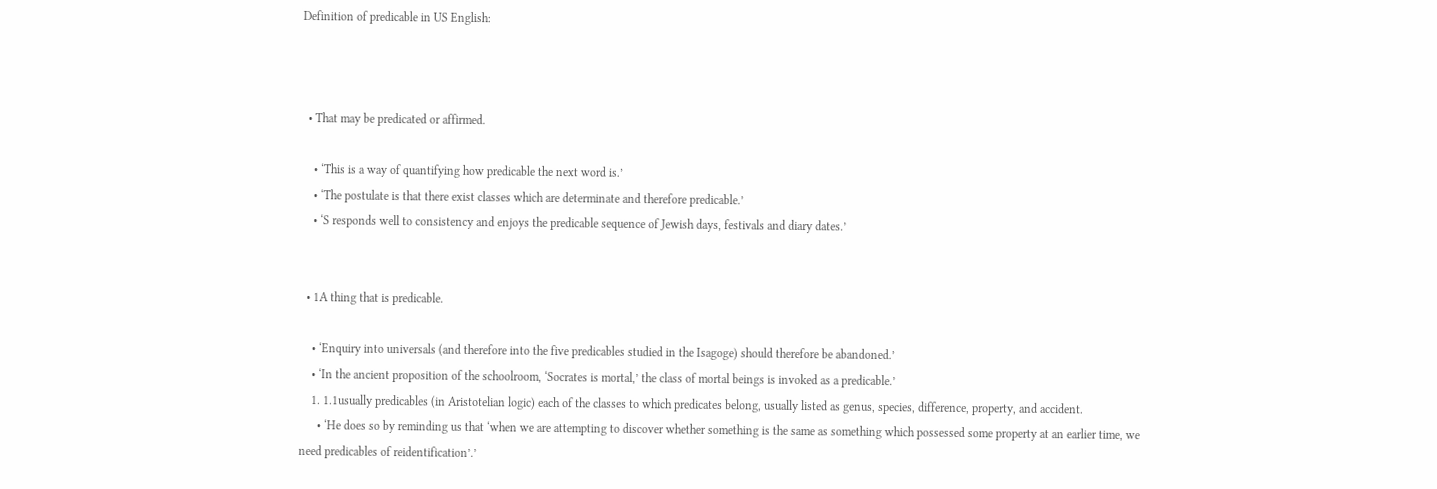Definition of predicable in US English:



  • That may be predicated or affirmed.

    • ‘This is a way of quantifying how predicable the next word is.’
    • ‘The postulate is that there exist classes which are determinate and therefore predicable.’
    • ‘S responds well to consistency and enjoys the predicable sequence of Jewish days, festivals and diary dates.’


  • 1A thing that is predicable.

    • ‘Enquiry into universals (and therefore into the five predicables studied in the Isagoge) should therefore be abandoned.’
    • ‘In the ancient proposition of the schoolroom, ‘Socrates is mortal,’ the class of mortal beings is invoked as a predicable.’
    1. 1.1usually predicables (in Aristotelian logic) each of the classes to which predicates belong, usually listed as genus, species, difference, property, and accident.
      • ‘He does so by reminding us that ‘when we are attempting to discover whether something is the same as something which possessed some property at an earlier time, we need predicables of reidentification’.’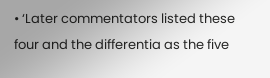• ‘Later commentators listed these four and the differentia as the five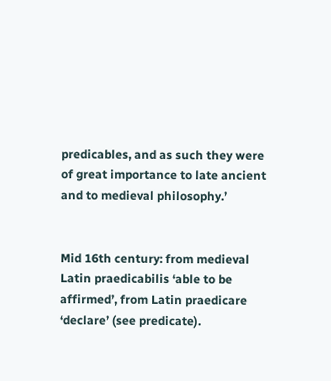predicables, and as such they were of great importance to late ancient and to medieval philosophy.’


Mid 16th century: from medieval Latin praedicabilis ‘able to be affirmed’, from Latin praedicare ‘declare’ (see predicate).